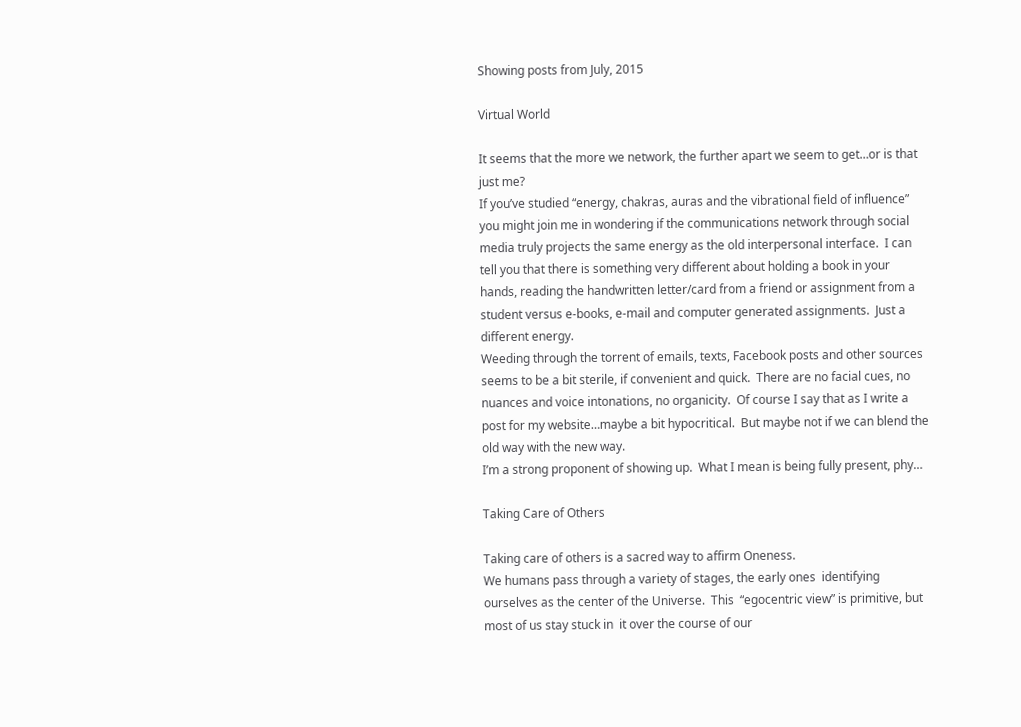Showing posts from July, 2015

Virtual World

It seems that the more we network, the further apart we seem to get…or is that just me?
If you’ve studied “energy, chakras, auras and the vibrational field of influence” you might join me in wondering if the communications network through social media truly projects the same energy as the old interpersonal interface.  I can tell you that there is something very different about holding a book in your hands, reading the handwritten letter/card from a friend or assignment from a student versus e-books, e-mail and computer generated assignments.  Just a different energy.
Weeding through the torrent of emails, texts, Facebook posts and other sources seems to be a bit sterile, if convenient and quick.  There are no facial cues, no nuances and voice intonations, no organicity.  Of course I say that as I write a post for my website…maybe a bit hypocritical.  But maybe not if we can blend the old way with the new way.
I’m a strong proponent of showing up.  What I mean is being fully present, phy…

Taking Care of Others

Taking care of others is a sacred way to affirm Oneness.
We humans pass through a variety of stages, the early ones  identifying ourselves as the center of the Universe.  This  “egocentric view” is primitive, but most of us stay stuck in  it over the course of our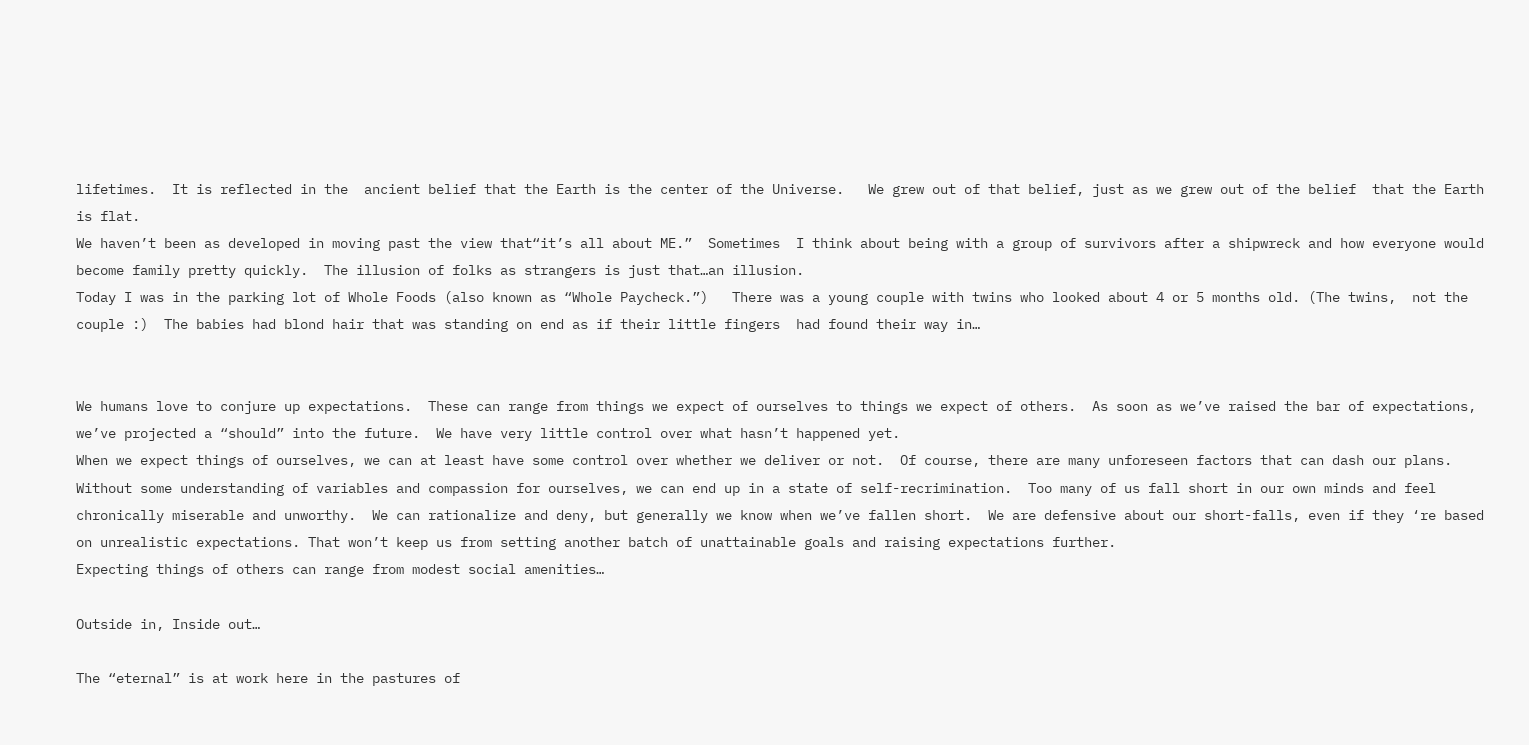lifetimes.  It is reflected in the  ancient belief that the Earth is the center of the Universe.   We grew out of that belief, just as we grew out of the belief  that the Earth is flat.
We haven’t been as developed in moving past the view that“it’s all about ME.”  Sometimes  I think about being with a group of survivors after a shipwreck and how everyone would  become family pretty quickly.  The illusion of folks as strangers is just that…an illusion.
Today I was in the parking lot of Whole Foods (also known as “Whole Paycheck.”)   There was a young couple with twins who looked about 4 or 5 months old. (The twins,  not the couple :)  The babies had blond hair that was standing on end as if their little fingers  had found their way in…


We humans love to conjure up expectations.  These can range from things we expect of ourselves to things we expect of others.  As soon as we’ve raised the bar of expectations, we’ve projected a “should” into the future.  We have very little control over what hasn’t happened yet.
When we expect things of ourselves, we can at least have some control over whether we deliver or not.  Of course, there are many unforeseen factors that can dash our plans.  Without some understanding of variables and compassion for ourselves, we can end up in a state of self-recrimination.  Too many of us fall short in our own minds and feel chronically miserable and unworthy.  We can rationalize and deny, but generally we know when we’ve fallen short.  We are defensive about our short-falls, even if they ‘re based on unrealistic expectations. That won’t keep us from setting another batch of unattainable goals and raising expectations further.
Expecting things of others can range from modest social amenities…

Outside in, Inside out…

The “eternal” is at work here in the pastures of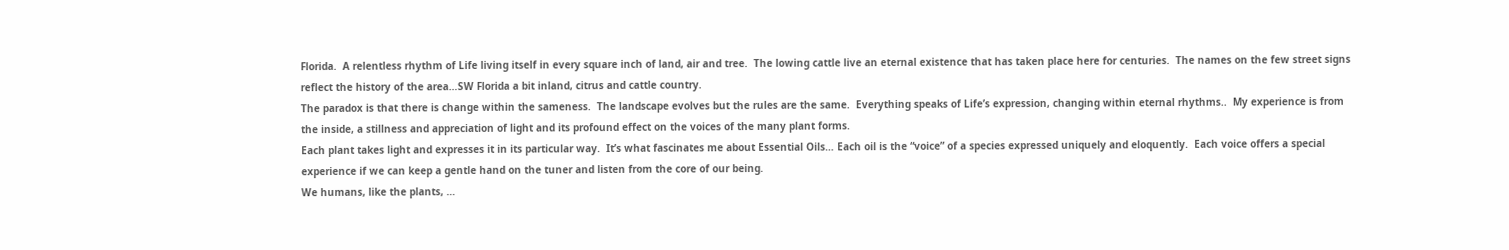Florida.  A relentless rhythm of Life living itself in every square inch of land, air and tree.  The lowing cattle live an eternal existence that has taken place here for centuries.  The names on the few street signs reflect the history of the area…SW Florida a bit inland, citrus and cattle country.
The paradox is that there is change within the sameness.  The landscape evolves but the rules are the same.  Everything speaks of Life’s expression, changing within eternal rhythms..  My experience is from the inside, a stillness and appreciation of light and its profound effect on the voices of the many plant forms.
Each plant takes light and expresses it in its particular way.  It’s what fascinates me about Essential Oils… Each oil is the “voice” of a species expressed uniquely and eloquently.  Each voice offers a special experience if we can keep a gentle hand on the tuner and listen from the core of our being.
We humans, like the plants, …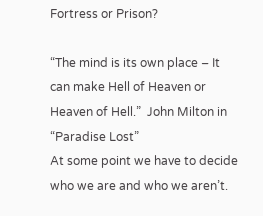Fortress or Prison?

“The mind is its own place – It can make Hell of Heaven or Heaven of Hell.”  John Milton in “Paradise Lost”
At some point we have to decide who we are and who we aren’t.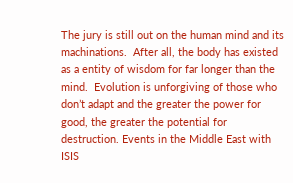The jury is still out on the human mind and its machinations.  After all, the body has existed as a entity of wisdom for far longer than the mind.  Evolution is unforgiving of those who don’t adapt and the greater the power for good, the greater the potential for destruction. Events in the Middle East with ISIS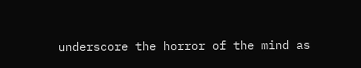underscore the horror of the mind as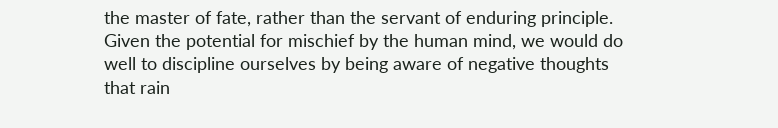the master of fate, rather than the servant of enduring principle.
Given the potential for mischief by the human mind, we would do well to discipline ourselves by being aware of negative thoughts that rain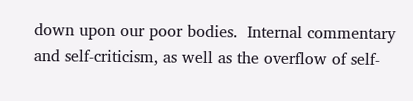down upon our poor bodies.  Internal commentary and self-criticism, as well as the overflow of self-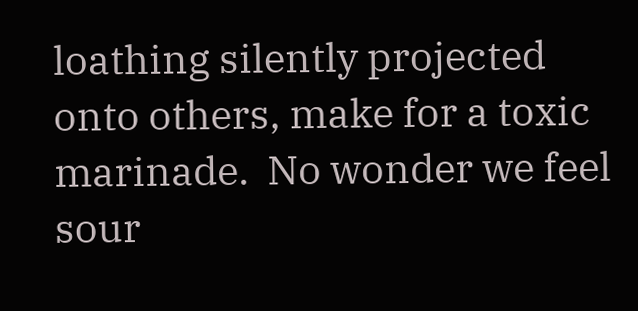loathing silently projected onto others, make for a toxic marinade.  No wonder we feel sour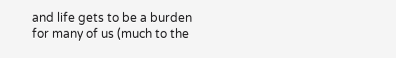and life gets to be a burden for many of us (much to the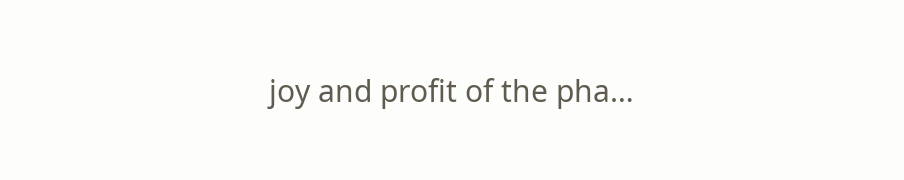joy and profit of the pha…